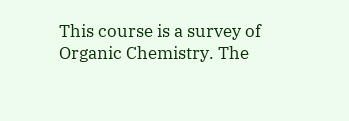This course is a survey of Organic Chemistry. The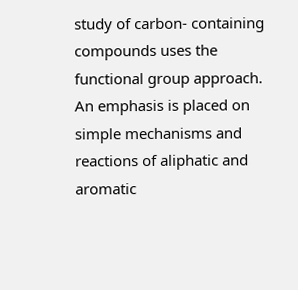study of carbon- containing compounds uses the functional group approach. An emphasis is placed on simple mechanisms and reactions of aliphatic and aromatic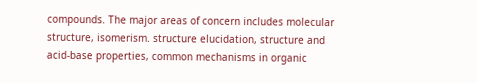compounds. The major areas of concern includes molecular structure, isomerism. structure elucidation, structure and acid-base properties, common mechanisms in organic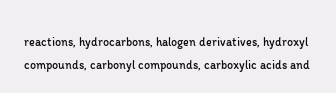reactions, hydrocarbons, halogen derivatives, hydroxyl compounds, carbonyl compounds, carboxylic acids and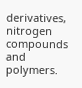derivatives, nitrogen compounds and polymers.